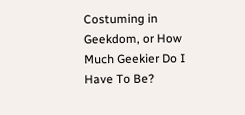Costuming in Geekdom, or How Much Geekier Do I Have To Be?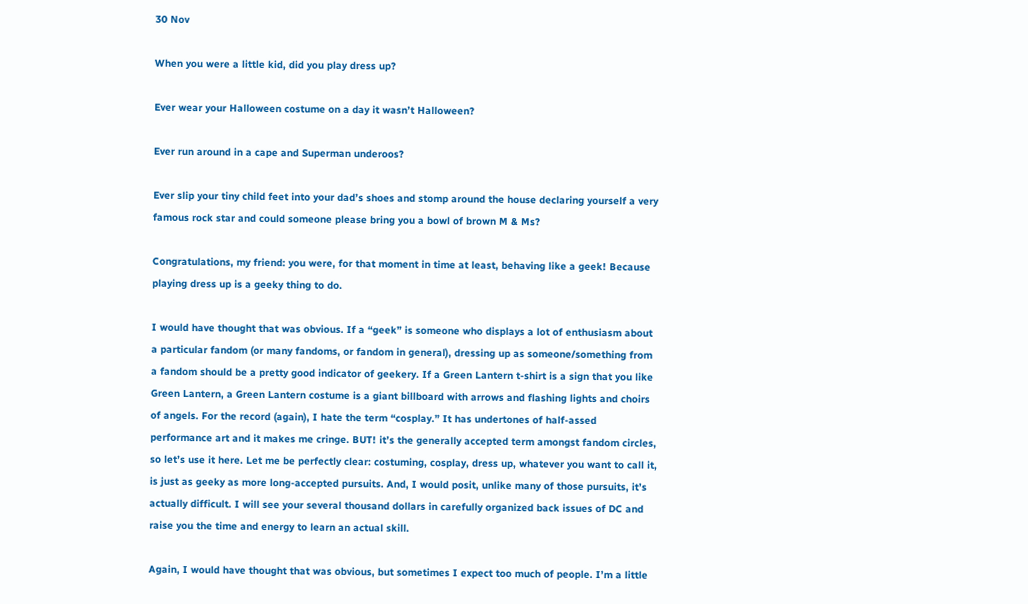30 Nov

When you were a little kid, did you play dress up?

Ever wear your Halloween costume on a day it wasn’t Halloween?

Ever run around in a cape and Superman underoos?

Ever slip your tiny child feet into your dad’s shoes and stomp around the house declaring yourself a very famous rock star and could someone please bring you a bowl of brown M & Ms?

Congratulations, my friend: you were, for that moment in time at least, behaving like a geek! Because playing dress up is a geeky thing to do.

I would have thought that was obvious. If a “geek” is someone who displays a lot of enthusiasm about a particular fandom (or many fandoms, or fandom in general), dressing up as someone/something from a fandom should be a pretty good indicator of geekery. If a Green Lantern t-shirt is a sign that you like Green Lantern, a Green Lantern costume is a giant billboard with arrows and flashing lights and choirs of angels. For the record (again), I hate the term “cosplay.” It has undertones of half-assed performance art and it makes me cringe. BUT! it’s the generally accepted term amongst fandom circles, so let’s use it here. Let me be perfectly clear: costuming, cosplay, dress up, whatever you want to call it, is just as geeky as more long-accepted pursuits. And, I would posit, unlike many of those pursuits, it’s actually difficult. I will see your several thousand dollars in carefully organized back issues of DC and raise you the time and energy to learn an actual skill.

Again, I would have thought that was obvious, but sometimes I expect too much of people. I’m a little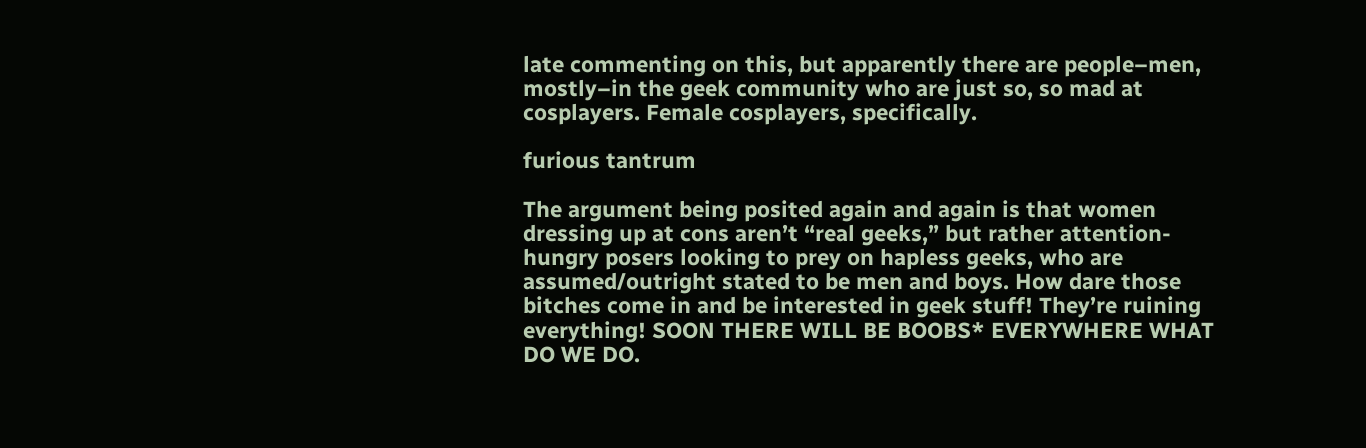late commenting on this, but apparently there are people–men, mostly–in the geek community who are just so, so mad at cosplayers. Female cosplayers, specifically.

furious tantrum

The argument being posited again and again is that women dressing up at cons aren’t “real geeks,” but rather attention-hungry posers looking to prey on hapless geeks, who are assumed/outright stated to be men and boys. How dare those bitches come in and be interested in geek stuff! They’re ruining everything! SOON THERE WILL BE BOOBS* EVERYWHERE WHAT DO WE DO.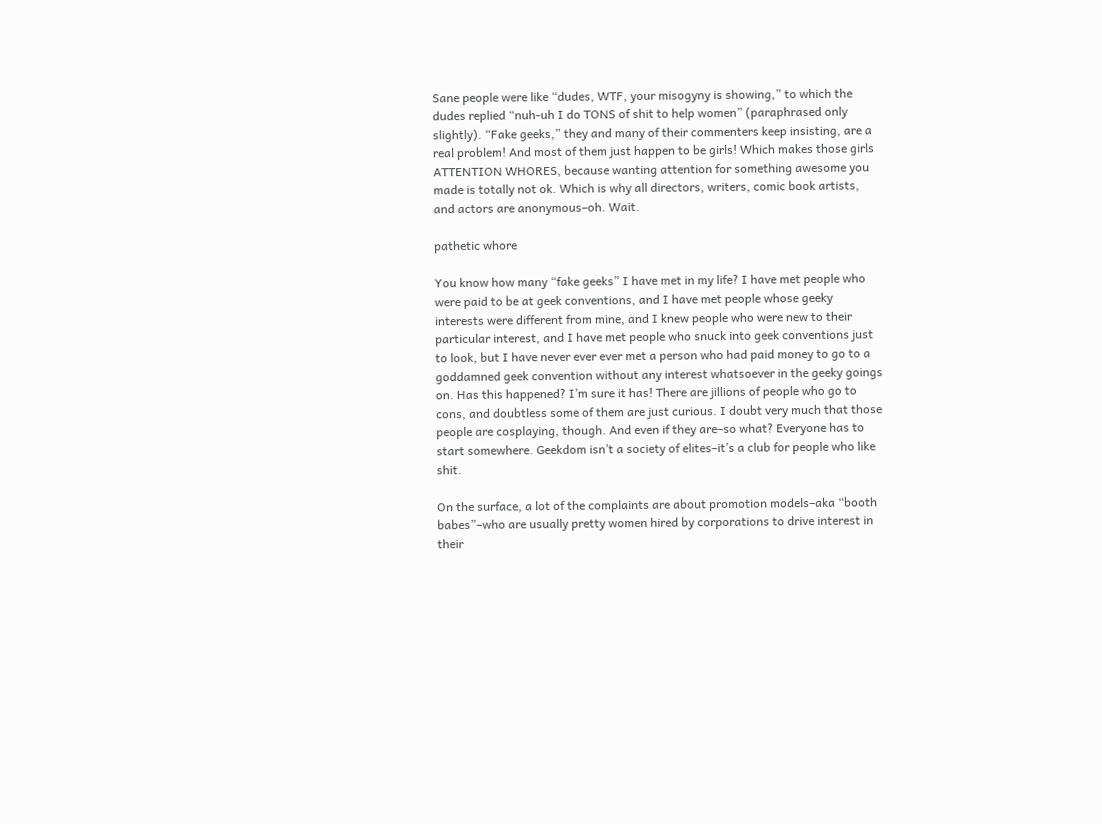Sane people were like “dudes, WTF, your misogyny is showing,” to which the dudes replied “nuh-uh I do TONS of shit to help women” (paraphrased only slightly). “Fake geeks,” they and many of their commenters keep insisting, are a real problem! And most of them just happen to be girls! Which makes those girls ATTENTION WHORES, because wanting attention for something awesome you made is totally not ok. Which is why all directors, writers, comic book artists, and actors are anonymous–oh. Wait.

pathetic whore

You know how many “fake geeks” I have met in my life? I have met people who were paid to be at geek conventions, and I have met people whose geeky interests were different from mine, and I knew people who were new to their particular interest, and I have met people who snuck into geek conventions just to look, but I have never ever ever met a person who had paid money to go to a goddamned geek convention without any interest whatsoever in the geeky goings on. Has this happened? I’m sure it has! There are jillions of people who go to cons, and doubtless some of them are just curious. I doubt very much that those people are cosplaying, though. And even if they are–so what? Everyone has to start somewhere. Geekdom isn’t a society of elites–it’s a club for people who like shit.

On the surface, a lot of the complaints are about promotion models–aka “booth babes”–who are usually pretty women hired by corporations to drive interest in their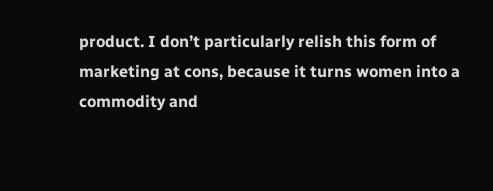product. I don’t particularly relish this form of marketing at cons, because it turns women into a commodity and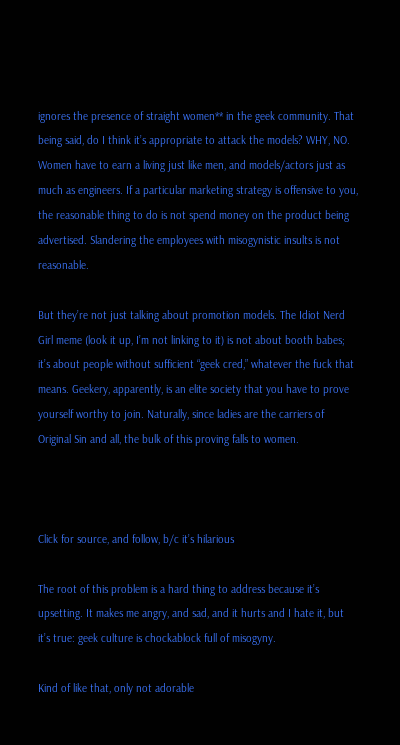ignores the presence of straight women** in the geek community. That being said, do I think it’s appropriate to attack the models? WHY, NO. Women have to earn a living just like men, and models/actors just as much as engineers. If a particular marketing strategy is offensive to you, the reasonable thing to do is not spend money on the product being advertised. Slandering the employees with misogynistic insults is not reasonable.

But they’re not just talking about promotion models. The Idiot Nerd Girl meme (look it up, I’m not linking to it) is not about booth babes; it’s about people without sufficient “geek cred,” whatever the fuck that means. Geekery, apparently, is an elite society that you have to prove yourself worthy to join. Naturally, since ladies are the carriers of Original Sin and all, the bulk of this proving falls to women.



Click for source, and follow, b/c it’s hilarious

The root of this problem is a hard thing to address because it’s upsetting. It makes me angry, and sad, and it hurts and I hate it, but it’s true: geek culture is chockablock full of misogyny.

Kind of like that, only not adorable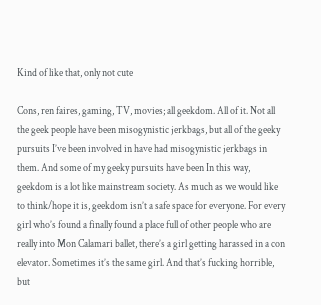Kind of like that, only not cute

Cons, ren faires, gaming, TV, movies; all geekdom. All of it. Not all the geek people have been misogynistic jerkbags, but all of the geeky pursuits I’ve been involved in have had misogynistic jerkbags in them. And some of my geeky pursuits have been In this way, geekdom is a lot like mainstream society. As much as we would like to think/hope it is, geekdom isn’t a safe space for everyone. For every girl who’s found a finally found a place full of other people who are really into Mon Calamari ballet, there’s a girl getting harassed in a con elevator. Sometimes it’s the same girl. And that’s fucking horrible, but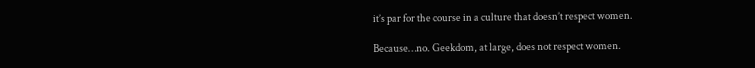it’s par for the course in a culture that doesn’t respect women.

Because…no. Geekdom, at large, does not respect women.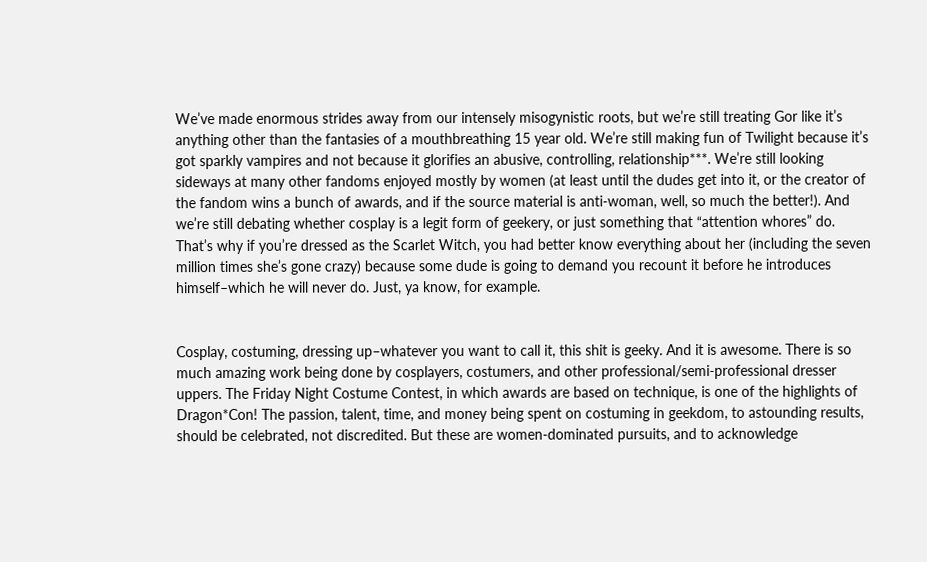We’ve made enormous strides away from our intensely misogynistic roots, but we’re still treating Gor like it’s anything other than the fantasies of a mouthbreathing 15 year old. We’re still making fun of Twilight because it’s got sparkly vampires and not because it glorifies an abusive, controlling, relationship***. We’re still looking sideways at many other fandoms enjoyed mostly by women (at least until the dudes get into it, or the creator of the fandom wins a bunch of awards, and if the source material is anti-woman, well, so much the better!). And we’re still debating whether cosplay is a legit form of geekery, or just something that “attention whores” do. That’s why if you’re dressed as the Scarlet Witch, you had better know everything about her (including the seven million times she’s gone crazy) because some dude is going to demand you recount it before he introduces himself–which he will never do. Just, ya know, for example.


Cosplay, costuming, dressing up–whatever you want to call it, this shit is geeky. And it is awesome. There is so much amazing work being done by cosplayers, costumers, and other professional/semi-professional dresser uppers. The Friday Night Costume Contest, in which awards are based on technique, is one of the highlights of Dragon*Con! The passion, talent, time, and money being spent on costuming in geekdom, to astounding results, should be celebrated, not discredited. But these are women-dominated pursuits, and to acknowledge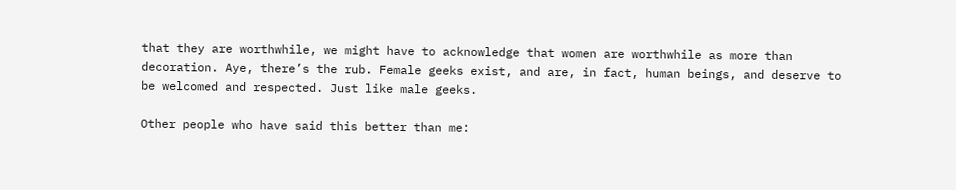that they are worthwhile, we might have to acknowledge that women are worthwhile as more than decoration. Aye, there’s the rub. Female geeks exist, and are, in fact, human beings, and deserve to be welcomed and respected. Just like male geeks.

Other people who have said this better than me: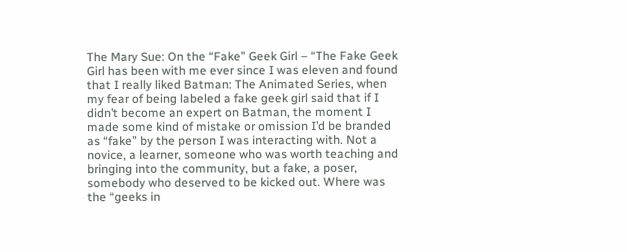The Mary Sue: On the “Fake” Geek Girl – “The Fake Geek Girl has been with me ever since I was eleven and found that I really liked Batman: The Animated Series, when my fear of being labeled a fake geek girl said that if I didn’t become an expert on Batman, the moment I made some kind of mistake or omission I’d be branded as “fake” by the person I was interacting with. Not a novice, a learner, someone who was worth teaching and bringing into the community, but a fake, a poser, somebody who deserved to be kicked out. Where was the “geeks in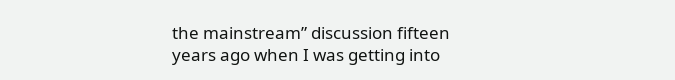the mainstream” discussion fifteen years ago when I was getting into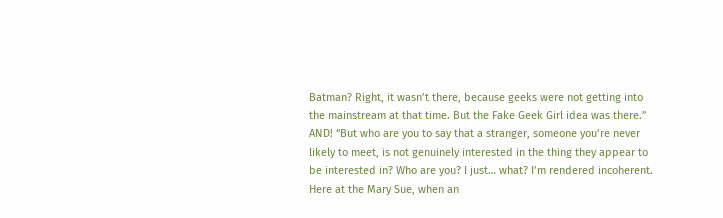Batman? Right, it wasn’t there, because geeks were not getting into the mainstream at that time. But the Fake Geek Girl idea was there.” AND! “But who are you to say that a stranger, someone you’re never likely to meet, is not genuinely interested in the thing they appear to be interested in? Who are you? I just… what? I’m rendered incoherent. Here at the Mary Sue, when an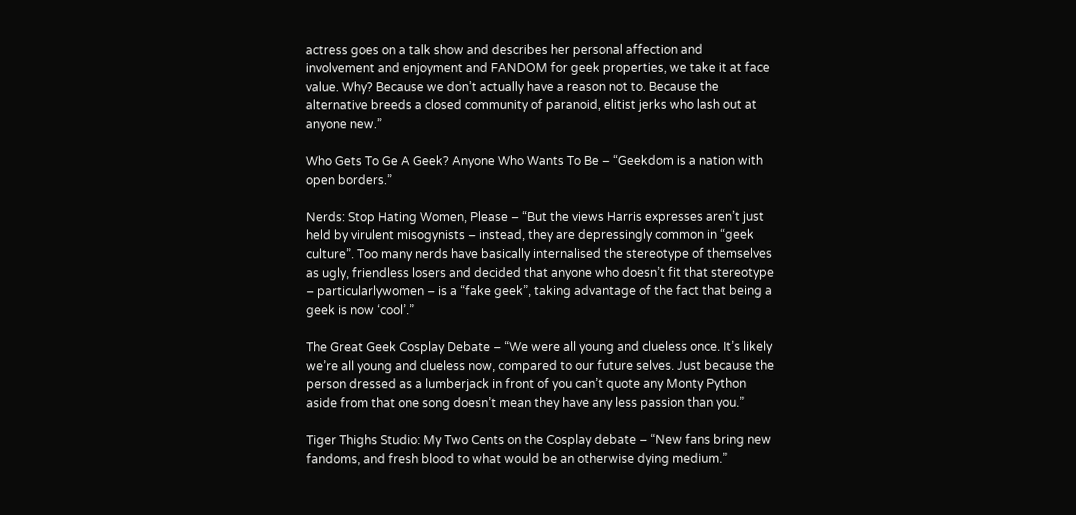actress goes on a talk show and describes her personal affection and involvement and enjoyment and FANDOM for geek properties, we take it at face value. Why? Because we don’t actually have a reason not to. Because the alternative breeds a closed community of paranoid, elitist jerks who lash out at anyone new.”

Who Gets To Ge A Geek? Anyone Who Wants To Be – “Geekdom is a nation with open borders.”

Nerds: Stop Hating Women, Please – “But the views Harris expresses aren’t just held by virulent misogynists – instead, they are depressingly common in “geek culture”. Too many nerds have basically internalised the stereotype of themselves as ugly, friendless losers and decided that anyone who doesn’t fit that stereotype – particularlywomen – is a “fake geek”, taking advantage of the fact that being a geek is now ‘cool’.”

The Great Geek Cosplay Debate – “We were all young and clueless once. It’s likely we’re all young and clueless now, compared to our future selves. Just because the person dressed as a lumberjack in front of you can’t quote any Monty Python aside from that one song doesn’t mean they have any less passion than you.”

Tiger Thighs Studio: My Two Cents on the Cosplay debate – “New fans bring new fandoms, and fresh blood to what would be an otherwise dying medium.”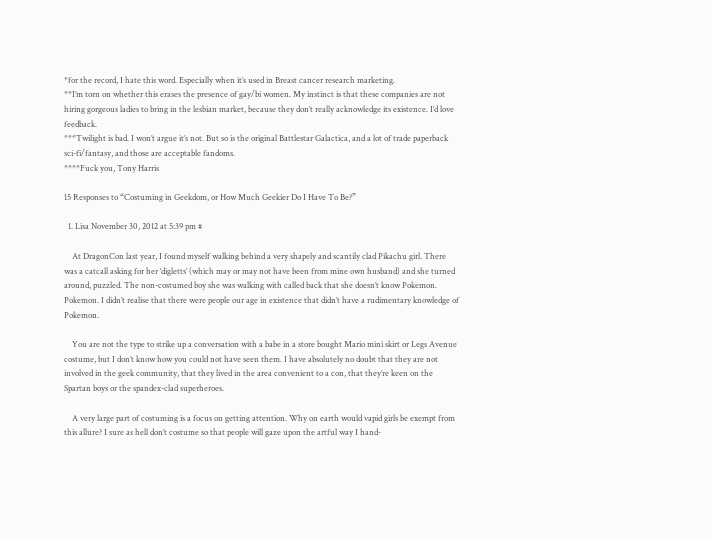*for the record, I hate this word. Especially when it’s used in Breast cancer research marketing.
**I’m torn on whether this erases the presence of gay/bi women. My instinct is that these companies are not hiring gorgeous ladies to bring in the lesbian market, because they don’t really acknowledge its existence. I’d love feedback.
***Twilight is bad. I won’t argue it’s not. But so is the original Battlestar Galactica, and a lot of trade paperback sci-fi/fantasy, and those are acceptable fandoms.
****Fuck you, Tony Harris

15 Responses to “Costuming in Geekdom, or How Much Geekier Do I Have To Be?”

  1. Lisa November 30, 2012 at 5:39 pm #

    At DragonCon last year, I found myself walking behind a very shapely and scantily clad Pikachu girl. There was a catcall asking for her ‘digletts’ (which may or may not have been from mine own husband) and she turned around, puzzled. The non-costumed boy she was walking with called back that she doesn’t know Pokemon. Pokemon. I didn’t realise that there were people our age in existence that didn’t have a rudimentary knowledge of Pokemon.

    You are not the type to strike up a conversation with a babe in a store bought Mario mini skirt or Legs Avenue costume, but I don’t know how you could not have seen them. I have absolutely no doubt that they are not involved in the geek community, that they lived in the area convenient to a con, that they’re keen on the Spartan boys or the spandex-clad superheroes.

    A very large part of costuming is a focus on getting attention. Why on earth would vapid girls be exempt from this allure? I sure as hell don’t costume so that people will gaze upon the artful way I hand-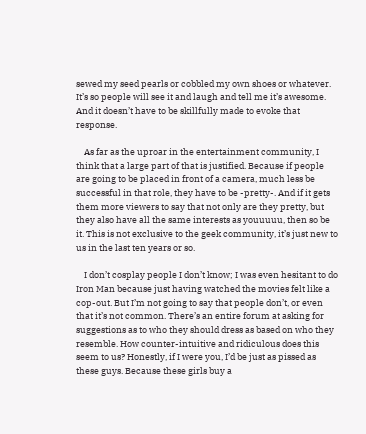sewed my seed pearls or cobbled my own shoes or whatever. It’s so people will see it and laugh and tell me it’s awesome. And it doesn’t have to be skillfully made to evoke that response.

    As far as the uproar in the entertainment community, I think that a large part of that is justified. Because if people are going to be placed in front of a camera, much less be successful in that role, they have to be -pretty-. And if it gets them more viewers to say that not only are they pretty, but they also have all the same interests as youuuuu, then so be it. This is not exclusive to the geek community, it’s just new to us in the last ten years or so.

    I don’t cosplay people I don’t know; I was even hesitant to do Iron Man because just having watched the movies felt like a cop-out. But I’m not going to say that people don’t, or even that it’s not common. There’s an entire forum at asking for suggestions as to who they should dress as based on who they resemble. How counter-intuitive and ridiculous does this seem to us? Honestly, if I were you, I’d be just as pissed as these guys. Because these girls buy a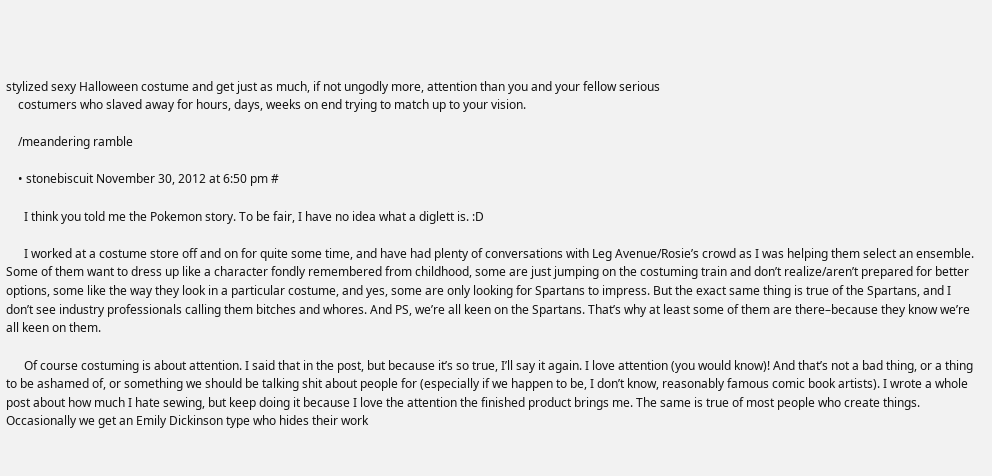stylized sexy Halloween costume and get just as much, if not ungodly more, attention than you and your fellow serious
    costumers who slaved away for hours, days, weeks on end trying to match up to your vision.

    /meandering ramble

    • stonebiscuit November 30, 2012 at 6:50 pm #

      I think you told me the Pokemon story. To be fair, I have no idea what a diglett is. :D

      I worked at a costume store off and on for quite some time, and have had plenty of conversations with Leg Avenue/Rosie’s crowd as I was helping them select an ensemble. Some of them want to dress up like a character fondly remembered from childhood, some are just jumping on the costuming train and don’t realize/aren’t prepared for better options, some like the way they look in a particular costume, and yes, some are only looking for Spartans to impress. But the exact same thing is true of the Spartans, and I don’t see industry professionals calling them bitches and whores. And PS, we’re all keen on the Spartans. That’s why at least some of them are there–because they know we’re all keen on them.

      Of course costuming is about attention. I said that in the post, but because it’s so true, I’ll say it again. I love attention (you would know)! And that’s not a bad thing, or a thing to be ashamed of, or something we should be talking shit about people for (especially if we happen to be, I don’t know, reasonably famous comic book artists). I wrote a whole post about how much I hate sewing, but keep doing it because I love the attention the finished product brings me. The same is true of most people who create things. Occasionally we get an Emily Dickinson type who hides their work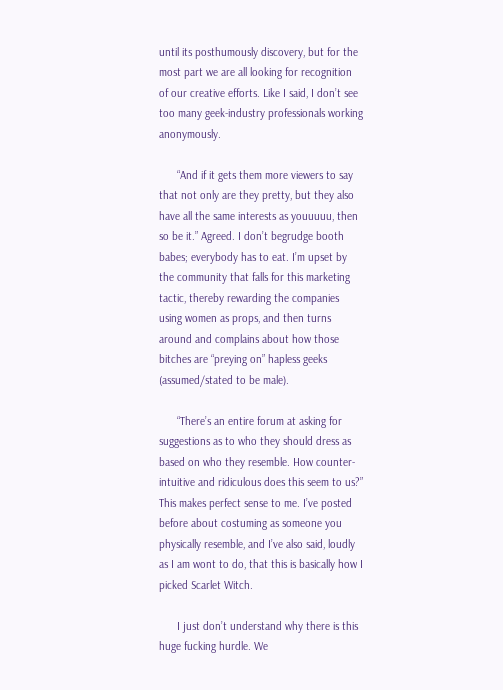until its posthumously discovery, but for the most part we are all looking for recognition of our creative efforts. Like I said, I don’t see too many geek-industry professionals working anonymously.

      “And if it gets them more viewers to say that not only are they pretty, but they also have all the same interests as youuuuu, then so be it.” Agreed. I don’t begrudge booth babes; everybody has to eat. I’m upset by the community that falls for this marketing tactic, thereby rewarding the companies using women as props, and then turns around and complains about how those bitches are “preying on” hapless geeks (assumed/stated to be male).

      “There’s an entire forum at asking for suggestions as to who they should dress as based on who they resemble. How counter-intuitive and ridiculous does this seem to us?” This makes perfect sense to me. I’ve posted before about costuming as someone you physically resemble, and I’ve also said, loudly as I am wont to do, that this is basically how I picked Scarlet Witch.

      I just don’t understand why there is this huge fucking hurdle. We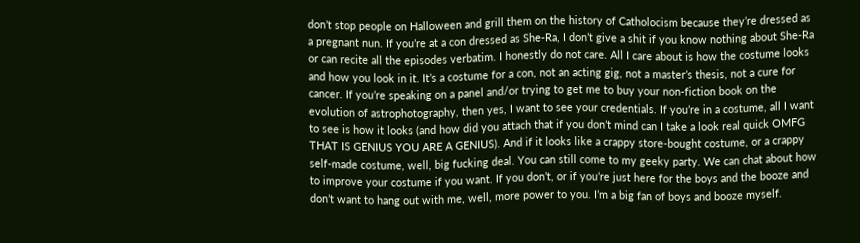don’t stop people on Halloween and grill them on the history of Catholocism because they’re dressed as a pregnant nun. If you’re at a con dressed as She-Ra, I don’t give a shit if you know nothing about She-Ra or can recite all the episodes verbatim. I honestly do not care. All I care about is how the costume looks and how you look in it. It’s a costume for a con, not an acting gig, not a master’s thesis, not a cure for cancer. If you’re speaking on a panel and/or trying to get me to buy your non-fiction book on the evolution of astrophotography, then yes, I want to see your credentials. If you’re in a costume, all I want to see is how it looks (and how did you attach that if you don’t mind can I take a look real quick OMFG THAT IS GENIUS YOU ARE A GENIUS). And if it looks like a crappy store-bought costume, or a crappy self-made costume, well, big fucking deal. You can still come to my geeky party. We can chat about how to improve your costume if you want. If you don’t, or if you’re just here for the boys and the booze and don’t want to hang out with me, well, more power to you. I’m a big fan of boys and booze myself.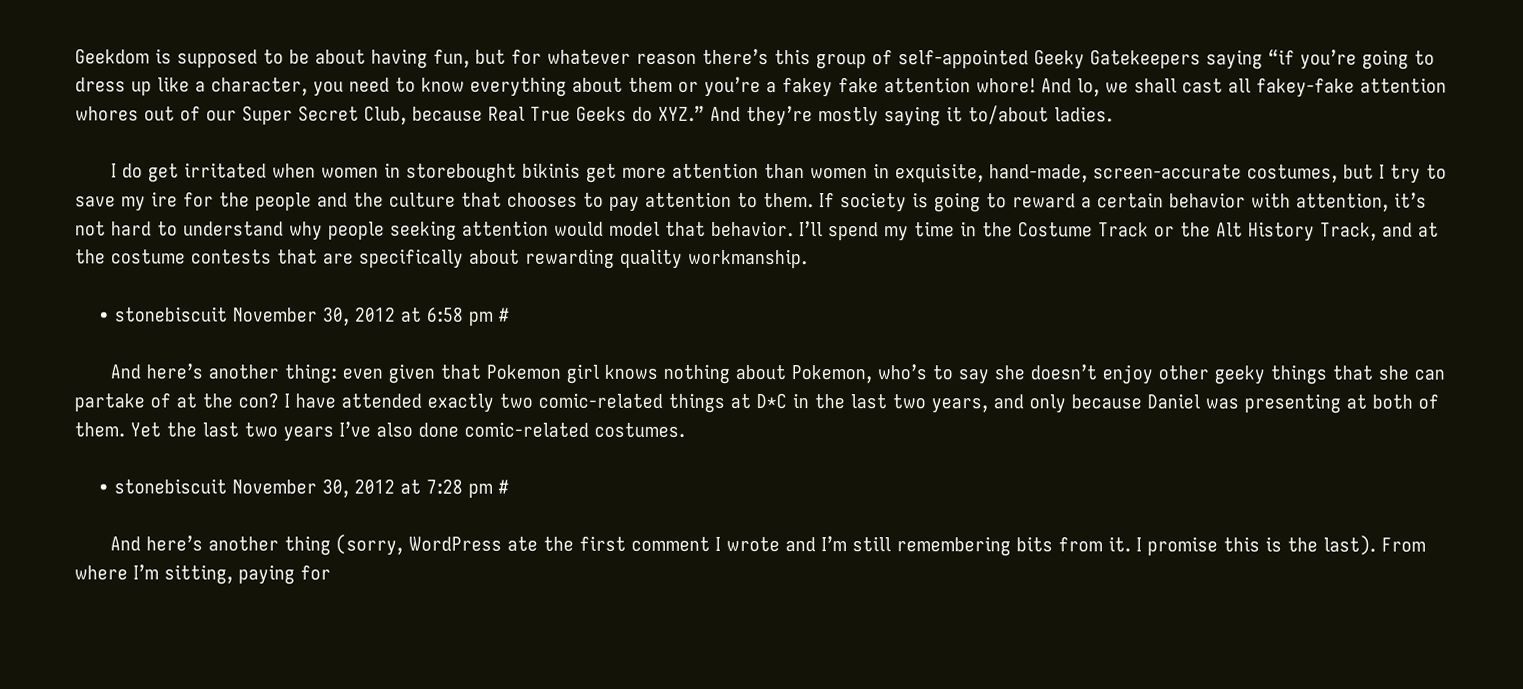Geekdom is supposed to be about having fun, but for whatever reason there’s this group of self-appointed Geeky Gatekeepers saying “if you’re going to dress up like a character, you need to know everything about them or you’re a fakey fake attention whore! And lo, we shall cast all fakey-fake attention whores out of our Super Secret Club, because Real True Geeks do XYZ.” And they’re mostly saying it to/about ladies.

      I do get irritated when women in storebought bikinis get more attention than women in exquisite, hand-made, screen-accurate costumes, but I try to save my ire for the people and the culture that chooses to pay attention to them. If society is going to reward a certain behavior with attention, it’s not hard to understand why people seeking attention would model that behavior. I’ll spend my time in the Costume Track or the Alt History Track, and at the costume contests that are specifically about rewarding quality workmanship.

    • stonebiscuit November 30, 2012 at 6:58 pm #

      And here’s another thing: even given that Pokemon girl knows nothing about Pokemon, who’s to say she doesn’t enjoy other geeky things that she can partake of at the con? I have attended exactly two comic-related things at D*C in the last two years, and only because Daniel was presenting at both of them. Yet the last two years I’ve also done comic-related costumes.

    • stonebiscuit November 30, 2012 at 7:28 pm #

      And here’s another thing (sorry, WordPress ate the first comment I wrote and I’m still remembering bits from it. I promise this is the last). From where I’m sitting, paying for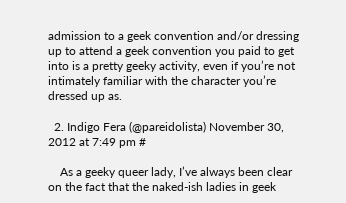admission to a geek convention and/or dressing up to attend a geek convention you paid to get into is a pretty geeky activity, even if you’re not intimately familiar with the character you’re dressed up as.

  2. Indigo Fera (@pareidolista) November 30, 2012 at 7:49 pm #

    As a geeky queer lady, I’ve always been clear on the fact that the naked-ish ladies in geek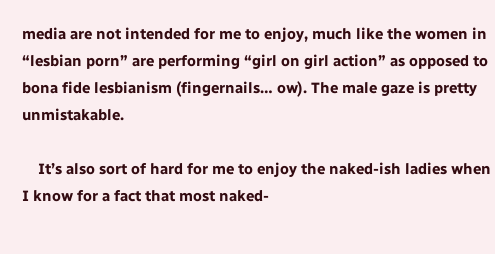media are not intended for me to enjoy, much like the women in “lesbian porn” are performing “girl on girl action” as opposed to bona fide lesbianism (fingernails… ow). The male gaze is pretty unmistakable.

    It’s also sort of hard for me to enjoy the naked-ish ladies when I know for a fact that most naked-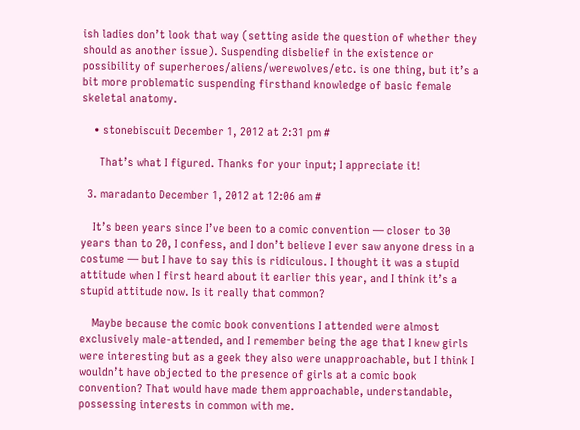ish ladies don’t look that way (setting aside the question of whether they should as another issue). Suspending disbelief in the existence or possibility of superheroes/aliens/werewolves/etc. is one thing, but it’s a bit more problematic suspending firsthand knowledge of basic female skeletal anatomy.

    • stonebiscuit December 1, 2012 at 2:31 pm #

      That’s what I figured. Thanks for your input; I appreciate it!

  3. maradanto December 1, 2012 at 12:06 am #

    It’s been years since I’ve been to a comic convention — closer to 30 years than to 20, I confess, and I don’t believe I ever saw anyone dress in a costume — but I have to say this is ridiculous. I thought it was a stupid attitude when I first heard about it earlier this year, and I think it’s a stupid attitude now. Is it really that common?

    Maybe because the comic book conventions I attended were almost exclusively male-attended, and I remember being the age that I knew girls were interesting but as a geek they also were unapproachable, but I think I wouldn’t have objected to the presence of girls at a comic book convention? That would have made them approachable, understandable, possessing interests in common with me.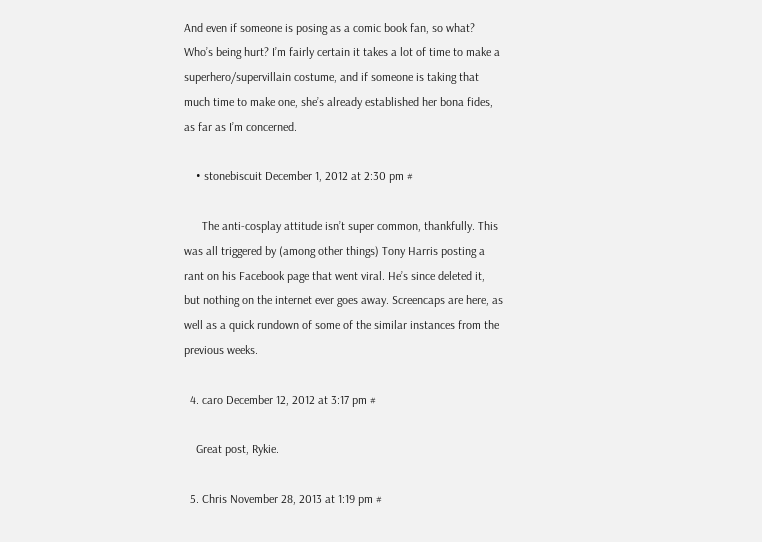And even if someone is posing as a comic book fan, so what? Who’s being hurt? I’m fairly certain it takes a lot of time to make a superhero/supervillain costume, and if someone is taking that much time to make one, she’s already established her bona fides, as far as I’m concerned.

    • stonebiscuit December 1, 2012 at 2:30 pm #

      The anti-cosplay attitude isn’t super common, thankfully. This was all triggered by (among other things) Tony Harris posting a rant on his Facebook page that went viral. He’s since deleted it, but nothing on the internet ever goes away. Screencaps are here, as well as a quick rundown of some of the similar instances from the previous weeks.

  4. caro December 12, 2012 at 3:17 pm #

    Great post, Rykie.

  5. Chris November 28, 2013 at 1:19 pm #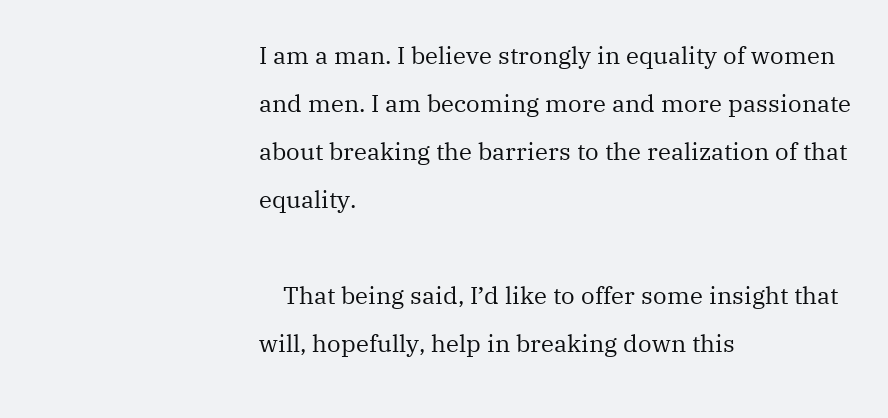I am a man. I believe strongly in equality of women and men. I am becoming more and more passionate about breaking the barriers to the realization of that equality.

    That being said, I’d like to offer some insight that will, hopefully, help in breaking down this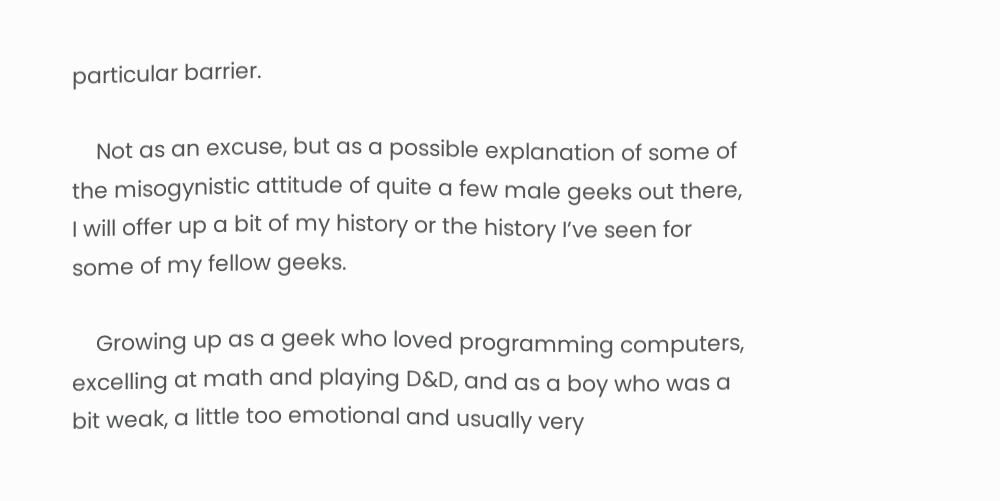particular barrier.

    Not as an excuse, but as a possible explanation of some of the misogynistic attitude of quite a few male geeks out there, I will offer up a bit of my history or the history I’ve seen for some of my fellow geeks.

    Growing up as a geek who loved programming computers, excelling at math and playing D&D, and as a boy who was a bit weak, a little too emotional and usually very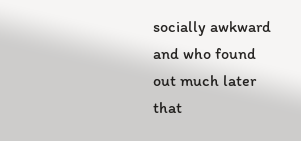socially awkward and who found out much later that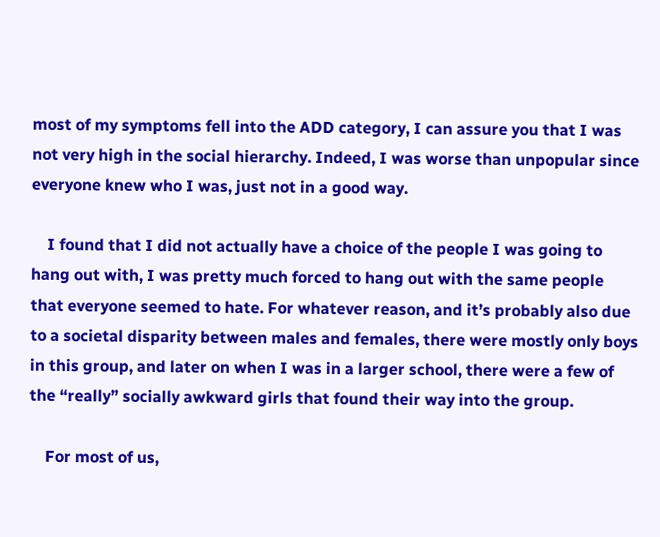most of my symptoms fell into the ADD category, I can assure you that I was not very high in the social hierarchy. Indeed, I was worse than unpopular since everyone knew who I was, just not in a good way.

    I found that I did not actually have a choice of the people I was going to hang out with, I was pretty much forced to hang out with the same people that everyone seemed to hate. For whatever reason, and it’s probably also due to a societal disparity between males and females, there were mostly only boys in this group, and later on when I was in a larger school, there were a few of the “really” socially awkward girls that found their way into the group.

    For most of us,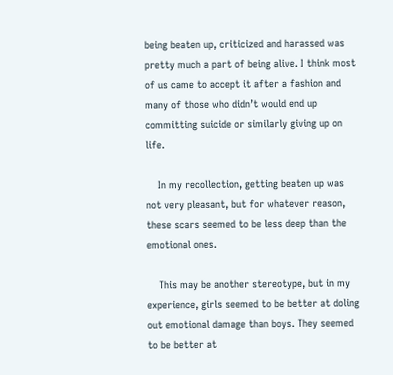being beaten up, criticized and harassed was pretty much a part of being alive. I think most of us came to accept it after a fashion and many of those who didn’t would end up committing suicide or similarly giving up on life.

    In my recollection, getting beaten up was not very pleasant, but for whatever reason, these scars seemed to be less deep than the emotional ones.

    This may be another stereotype, but in my experience, girls seemed to be better at doling out emotional damage than boys. They seemed to be better at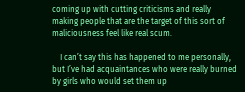coming up with cutting criticisms and really making people that are the target of this sort of maliciousness feel like real scum.

    I can’t say this has happened to me personally, but I’ve had acquaintances who were really burned by girls who would set them up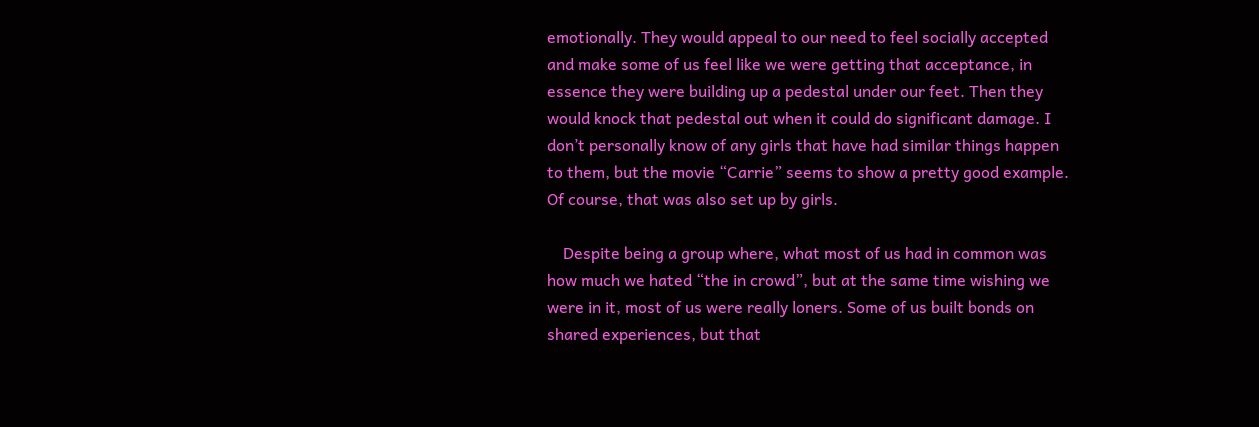emotionally. They would appeal to our need to feel socially accepted and make some of us feel like we were getting that acceptance, in essence they were building up a pedestal under our feet. Then they would knock that pedestal out when it could do significant damage. I don’t personally know of any girls that have had similar things happen to them, but the movie “Carrie” seems to show a pretty good example. Of course, that was also set up by girls.

    Despite being a group where, what most of us had in common was how much we hated “the in crowd”, but at the same time wishing we were in it, most of us were really loners. Some of us built bonds on shared experiences, but that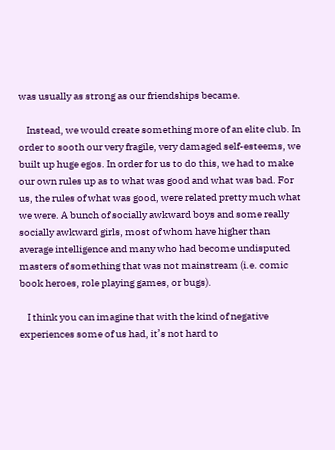was usually as strong as our friendships became.

    Instead, we would create something more of an elite club. In order to sooth our very fragile, very damaged self-esteems, we built up huge egos. In order for us to do this, we had to make our own rules up as to what was good and what was bad. For us, the rules of what was good, were related pretty much what we were. A bunch of socially awkward boys and some really socially awkward girls, most of whom have higher than average intelligence and many who had become undisputed masters of something that was not mainstream (i.e. comic book heroes, role playing games, or bugs).

    I think you can imagine that with the kind of negative experiences some of us had, it’s not hard to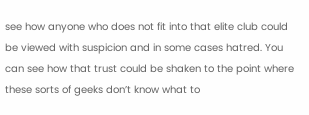see how anyone who does not fit into that elite club could be viewed with suspicion and in some cases hatred. You can see how that trust could be shaken to the point where these sorts of geeks don’t know what to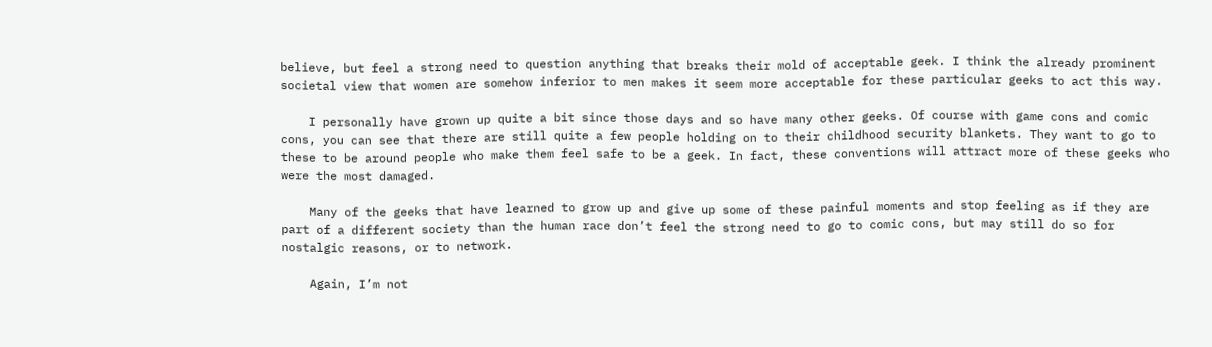believe, but feel a strong need to question anything that breaks their mold of acceptable geek. I think the already prominent societal view that women are somehow inferior to men makes it seem more acceptable for these particular geeks to act this way.

    I personally have grown up quite a bit since those days and so have many other geeks. Of course with game cons and comic cons, you can see that there are still quite a few people holding on to their childhood security blankets. They want to go to these to be around people who make them feel safe to be a geek. In fact, these conventions will attract more of these geeks who were the most damaged.

    Many of the geeks that have learned to grow up and give up some of these painful moments and stop feeling as if they are part of a different society than the human race don’t feel the strong need to go to comic cons, but may still do so for nostalgic reasons, or to network.

    Again, I’m not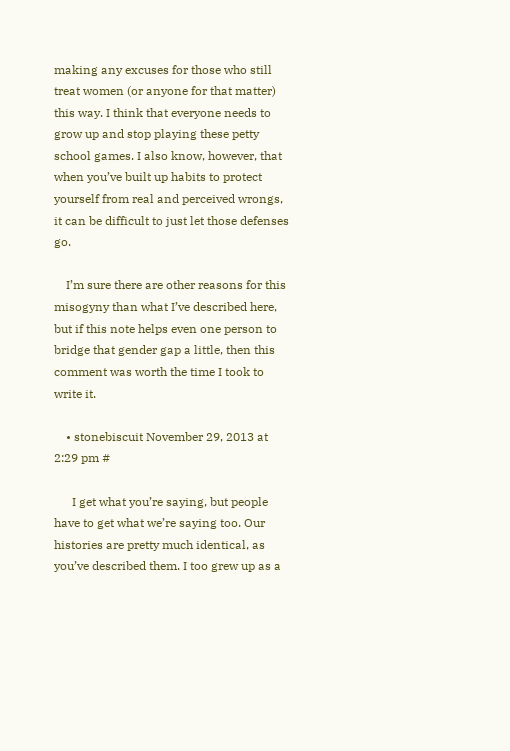making any excuses for those who still treat women (or anyone for that matter) this way. I think that everyone needs to grow up and stop playing these petty school games. I also know, however, that when you’ve built up habits to protect yourself from real and perceived wrongs, it can be difficult to just let those defenses go.

    I’m sure there are other reasons for this misogyny than what I’ve described here, but if this note helps even one person to bridge that gender gap a little, then this comment was worth the time I took to write it.

    • stonebiscuit November 29, 2013 at 2:29 pm #

      I get what you’re saying, but people have to get what we’re saying too. Our histories are pretty much identical, as you’ve described them. I too grew up as a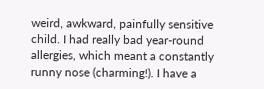weird, awkward, painfully sensitive child. I had really bad year-round allergies, which meant a constantly runny nose (charming!). I have a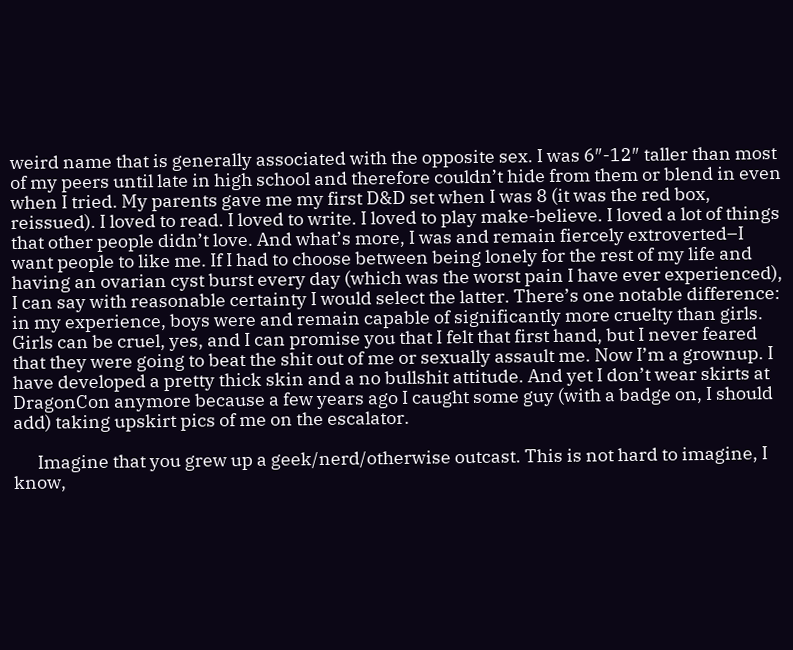weird name that is generally associated with the opposite sex. I was 6″-12″ taller than most of my peers until late in high school and therefore couldn’t hide from them or blend in even when I tried. My parents gave me my first D&D set when I was 8 (it was the red box, reissued). I loved to read. I loved to write. I loved to play make-believe. I loved a lot of things that other people didn’t love. And what’s more, I was and remain fiercely extroverted–I want people to like me. If I had to choose between being lonely for the rest of my life and having an ovarian cyst burst every day (which was the worst pain I have ever experienced), I can say with reasonable certainty I would select the latter. There’s one notable difference: in my experience, boys were and remain capable of significantly more cruelty than girls. Girls can be cruel, yes, and I can promise you that I felt that first hand, but I never feared that they were going to beat the shit out of me or sexually assault me. Now I’m a grownup. I have developed a pretty thick skin and a no bullshit attitude. And yet I don’t wear skirts at DragonCon anymore because a few years ago I caught some guy (with a badge on, I should add) taking upskirt pics of me on the escalator.

      Imagine that you grew up a geek/nerd/otherwise outcast. This is not hard to imagine, I know,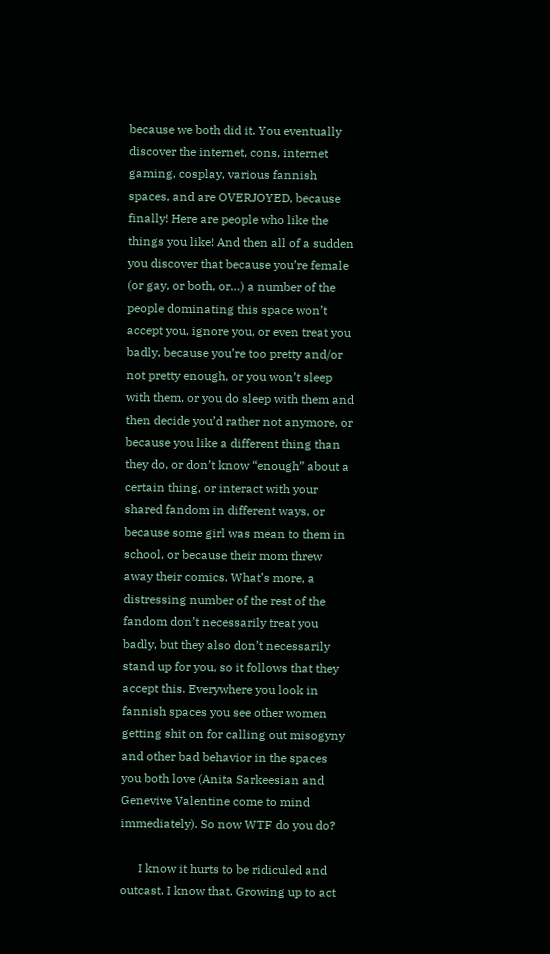because we both did it. You eventually discover the internet, cons, internet gaming, cosplay, various fannish spaces, and are OVERJOYED, because finally! Here are people who like the things you like! And then all of a sudden you discover that because you’re female (or gay, or both, or…) a number of the people dominating this space won’t accept you, ignore you, or even treat you badly, because you’re too pretty and/or not pretty enough, or you won’t sleep with them, or you do sleep with them and then decide you’d rather not anymore, or because you like a different thing than they do, or don’t know “enough” about a certain thing, or interact with your shared fandom in different ways, or because some girl was mean to them in school, or because their mom threw away their comics. What’s more, a distressing number of the rest of the fandom don’t necessarily treat you badly, but they also don’t necessarily stand up for you, so it follows that they accept this. Everywhere you look in fannish spaces you see other women getting shit on for calling out misogyny and other bad behavior in the spaces you both love (Anita Sarkeesian and Genevive Valentine come to mind immediately). So now WTF do you do?

      I know it hurts to be ridiculed and outcast. I know that. Growing up to act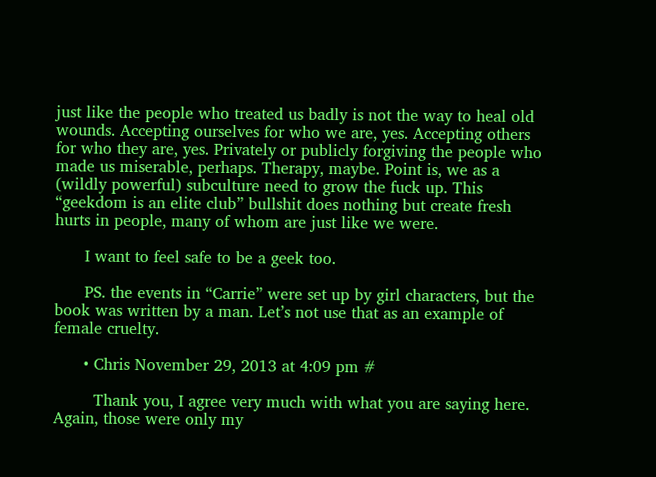just like the people who treated us badly is not the way to heal old wounds. Accepting ourselves for who we are, yes. Accepting others for who they are, yes. Privately or publicly forgiving the people who made us miserable, perhaps. Therapy, maybe. Point is, we as a (wildly powerful) subculture need to grow the fuck up. This “geekdom is an elite club” bullshit does nothing but create fresh hurts in people, many of whom are just like we were.

      I want to feel safe to be a geek too.

      PS. the events in “Carrie” were set up by girl characters, but the book was written by a man. Let’s not use that as an example of female cruelty.

      • Chris November 29, 2013 at 4:09 pm #

        Thank you, I agree very much with what you are saying here. Again, those were only my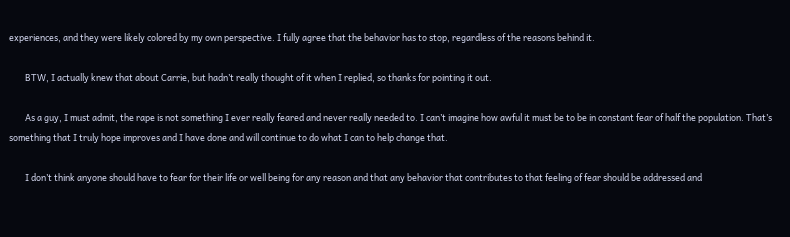experiences, and they were likely colored by my own perspective. I fully agree that the behavior has to stop, regardless of the reasons behind it.

        BTW, I actually knew that about Carrie, but hadn’t really thought of it when I replied, so thanks for pointing it out.

        As a guy, I must admit, the rape is not something I ever really feared and never really needed to. I can’t imagine how awful it must be to be in constant fear of half the population. That’s something that I truly hope improves and I have done and will continue to do what I can to help change that.

        I don’t think anyone should have to fear for their life or well being for any reason and that any behavior that contributes to that feeling of fear should be addressed and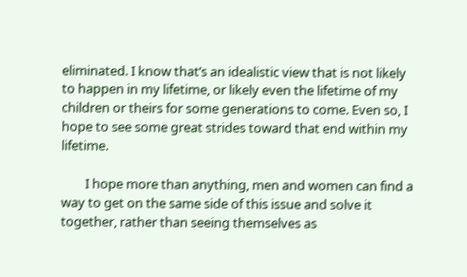eliminated. I know that’s an idealistic view that is not likely to happen in my lifetime, or likely even the lifetime of my children or theirs for some generations to come. Even so, I hope to see some great strides toward that end within my lifetime.

        I hope more than anything, men and women can find a way to get on the same side of this issue and solve it together, rather than seeing themselves as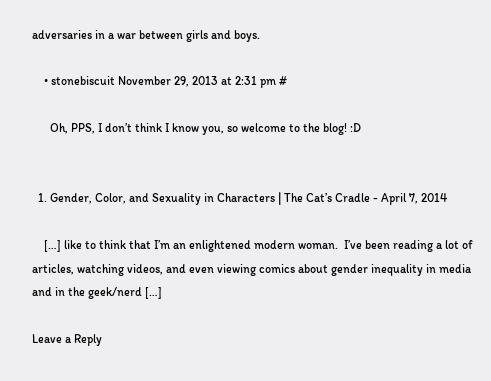adversaries in a war between girls and boys.

    • stonebiscuit November 29, 2013 at 2:31 pm #

      Oh, PPS, I don’t think I know you, so welcome to the blog! :D


  1. Gender, Color, and Sexuality in Characters | The Cat’s Cradle - April 7, 2014

    […] like to think that I’m an enlightened modern woman.  I’ve been reading a lot of articles, watching videos, and even viewing comics about gender inequality in media and in the geek/nerd […]

Leave a Reply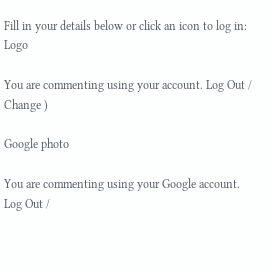Fill in your details below or click an icon to log in: Logo

You are commenting using your account. Log Out /  Change )

Google photo

You are commenting using your Google account. Log Out /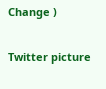Change )

Twitter picture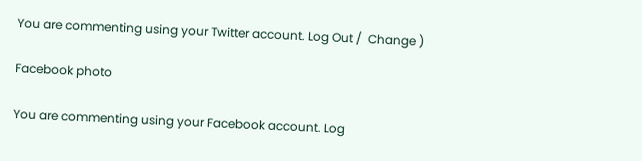You are commenting using your Twitter account. Log Out /  Change )

Facebook photo

You are commenting using your Facebook account. Log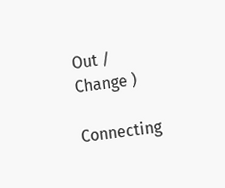Out /  Change )

Connecting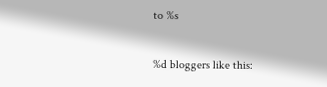to %s

%d bloggers like this: